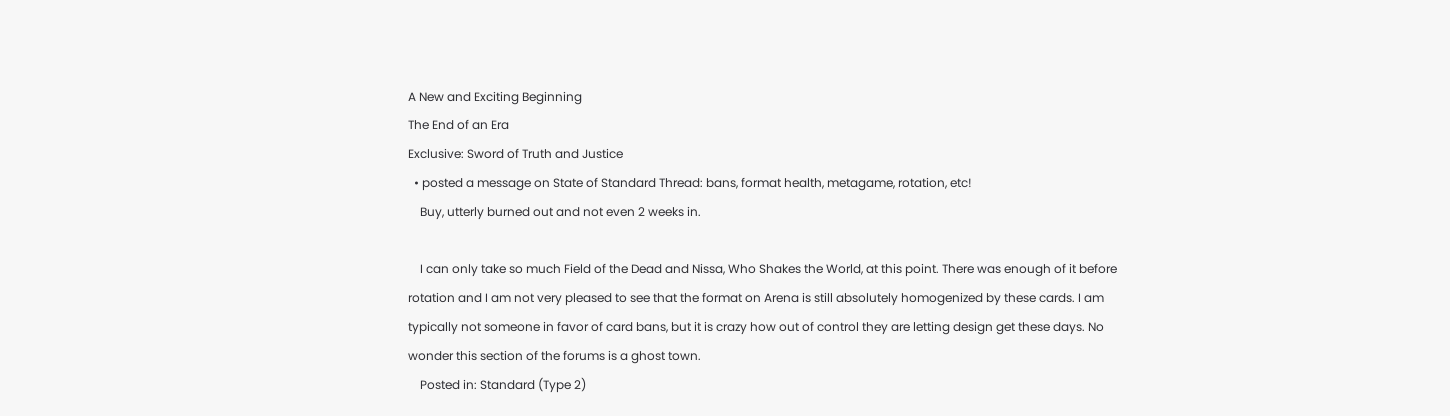A New and Exciting Beginning
The End of an Era
Exclusive: Sword of Truth and Justice
  • posted a message on State of Standard Thread: bans, format health, metagame, rotation, etc!
    Buy, utterly burned out and not even 2 weeks in.

    I can only take so much Field of the Dead and Nissa, Who Shakes the World, at this point. There was enough of it before rotation and I am not very pleased to see that the format on Arena is still absolutely homogenized by these cards. I am typically not someone in favor of card bans, but it is crazy how out of control they are letting design get these days. No wonder this section of the forums is a ghost town.
    Posted in: Standard (Type 2)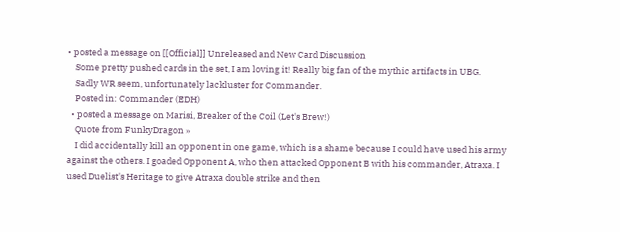• posted a message on [[Official]] Unreleased and New Card Discussion
    Some pretty pushed cards in the set, I am loving it! Really big fan of the mythic artifacts in UBG.
    Sadly WR seem, unfortunately lackluster for Commander.
    Posted in: Commander (EDH)
  • posted a message on Marisi, Breaker of the Coil (Let's Brew!)
    Quote from FunkyDragon »
    I did accidentally kill an opponent in one game, which is a shame because I could have used his army against the others. I goaded Opponent A, who then attacked Opponent B with his commander, Atraxa. I used Duelist's Heritage to give Atraxa double strike and then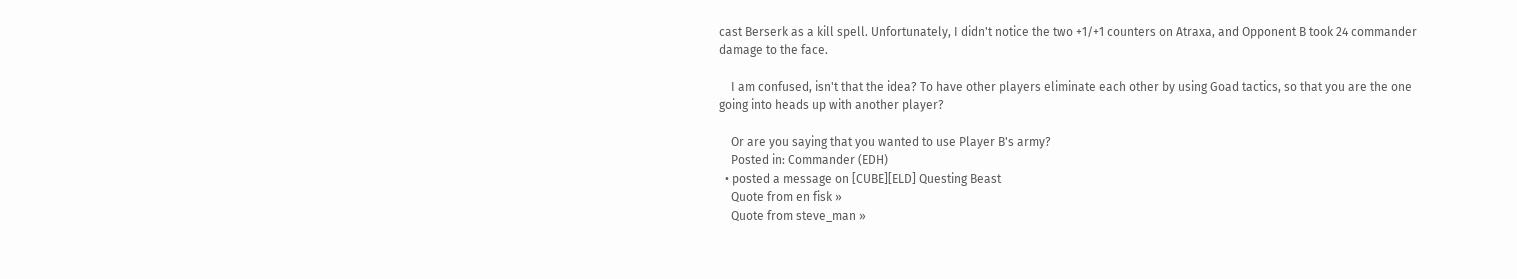cast Berserk as a kill spell. Unfortunately, I didn't notice the two +1/+1 counters on Atraxa, and Opponent B took 24 commander damage to the face.

    I am confused, isn't that the idea? To have other players eliminate each other by using Goad tactics, so that you are the one going into heads up with another player?

    Or are you saying that you wanted to use Player B's army?
    Posted in: Commander (EDH)
  • posted a message on [CUBE][ELD] Questing Beast
    Quote from en fisk »
    Quote from steve_man »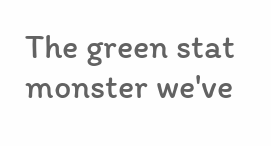The green stat monster we've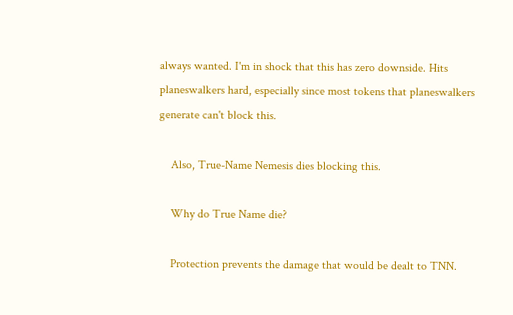always wanted. I'm in shock that this has zero downside. Hits planeswalkers hard, especially since most tokens that planeswalkers generate can't block this.

    Also, True-Name Nemesis dies blocking this.

    Why do True Name die?

    Protection prevents the damage that would be dealt to TNN.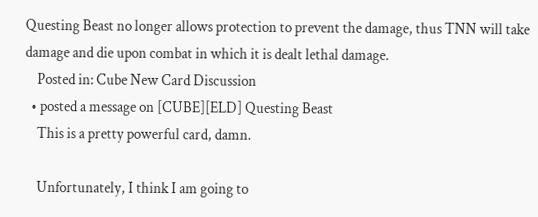Questing Beast no longer allows protection to prevent the damage, thus TNN will take damage and die upon combat in which it is dealt lethal damage.
    Posted in: Cube New Card Discussion
  • posted a message on [CUBE][ELD] Questing Beast
    This is a pretty powerful card, damn.

    Unfortunately, I think I am going to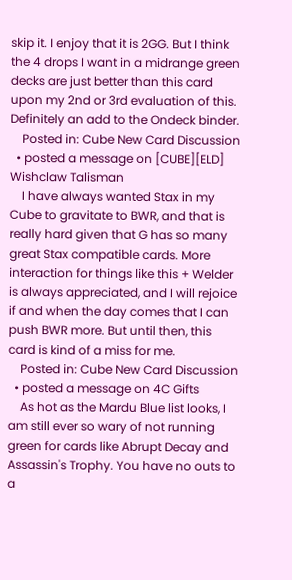skip it. I enjoy that it is 2GG. But I think the 4 drops I want in a midrange green decks are just better than this card upon my 2nd or 3rd evaluation of this. Definitely an add to the Ondeck binder.
    Posted in: Cube New Card Discussion
  • posted a message on [CUBE][ELD] Wishclaw Talisman
    I have always wanted Stax in my Cube to gravitate to BWR, and that is really hard given that G has so many great Stax compatible cards. More interaction for things like this + Welder is always appreciated, and I will rejoice if and when the day comes that I can push BWR more. But until then, this card is kind of a miss for me.
    Posted in: Cube New Card Discussion
  • posted a message on 4C Gifts
    As hot as the Mardu Blue list looks, I am still ever so wary of not running green for cards like Abrupt Decay and Assassin's Trophy. You have no outs to a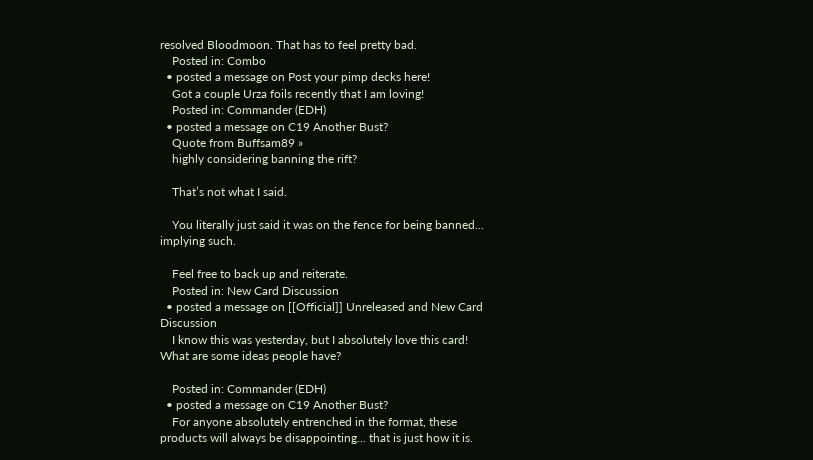resolved Bloodmoon. That has to feel pretty bad.
    Posted in: Combo
  • posted a message on Post your pimp decks here!
    Got a couple Urza foils recently that I am loving!
    Posted in: Commander (EDH)
  • posted a message on C19 Another Bust?
    Quote from Buffsam89 »
    highly considering banning the rift?

    That’s not what I said.

    You literally just said it was on the fence for being banned... implying such.

    Feel free to back up and reiterate.
    Posted in: New Card Discussion
  • posted a message on [[Official]] Unreleased and New Card Discussion
    I know this was yesterday, but I absolutely love this card! What are some ideas people have?

    Posted in: Commander (EDH)
  • posted a message on C19 Another Bust?
    For anyone absolutely entrenched in the format, these products will always be disappointing... that is just how it is.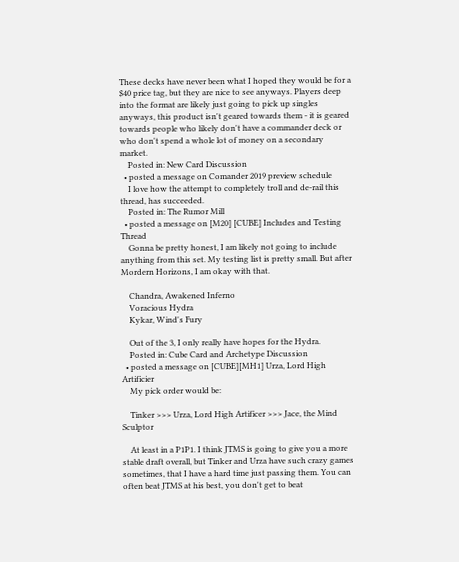These decks have never been what I hoped they would be for a $40 price tag, but they are nice to see anyways. Players deep into the format are likely just going to pick up singles anyways, this product isn't geared towards them - it is geared towards people who likely don't have a commander deck or who don't spend a whole lot of money on a secondary market.
    Posted in: New Card Discussion
  • posted a message on Comander 2019 preview schedule
    I love how the attempt to completely troll and de-rail this thread, has succeeded.
    Posted in: The Rumor Mill
  • posted a message on [M20] [CUBE] Includes and Testing Thread
    Gonna be pretty honest, I am likely not going to include anything from this set. My testing list is pretty small. But after Mordern Horizons, I am okay with that.

    Chandra, Awakened Inferno
    Voracious Hydra
    Kykar, Wind's Fury

    Out of the 3, I only really have hopes for the Hydra.
    Posted in: Cube Card and Archetype Discussion
  • posted a message on [CUBE][MH1] Urza, Lord High Artificier
    My pick order would be:

    Tinker >>> Urza, Lord High Artificer >>> Jace, the Mind Sculptor

    At least in a P1P1. I think JTMS is going to give you a more stable draft overall, but Tinker and Urza have such crazy games sometimes, that I have a hard time just passing them. You can often beat JTMS at his best, you don't get to beat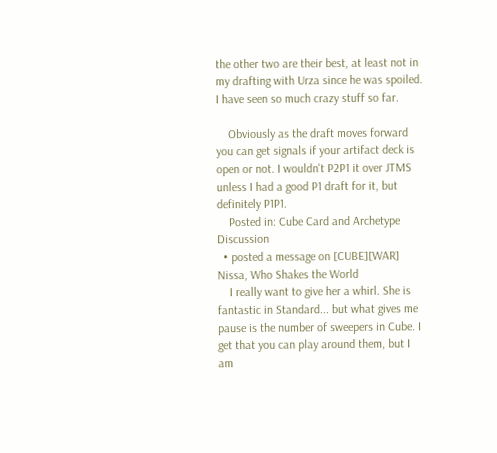the other two are their best, at least not in my drafting with Urza since he was spoiled. I have seen so much crazy stuff so far.

    Obviously as the draft moves forward you can get signals if your artifact deck is open or not. I wouldn't P2P1 it over JTMS unless I had a good P1 draft for it, but definitely P1P1.
    Posted in: Cube Card and Archetype Discussion
  • posted a message on [CUBE][WAR] Nissa, Who Shakes the World
    I really want to give her a whirl. She is fantastic in Standard... but what gives me pause is the number of sweepers in Cube. I get that you can play around them, but I am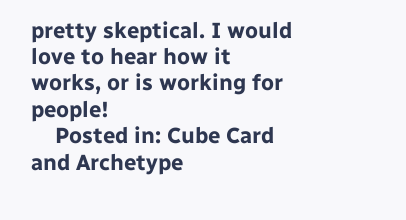pretty skeptical. I would love to hear how it works, or is working for people!
    Posted in: Cube Card and Archetype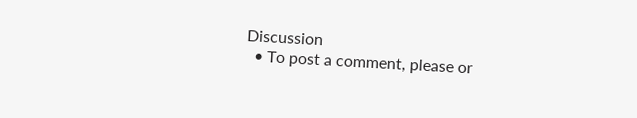Discussion
  • To post a comment, please or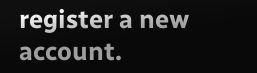register a new account.